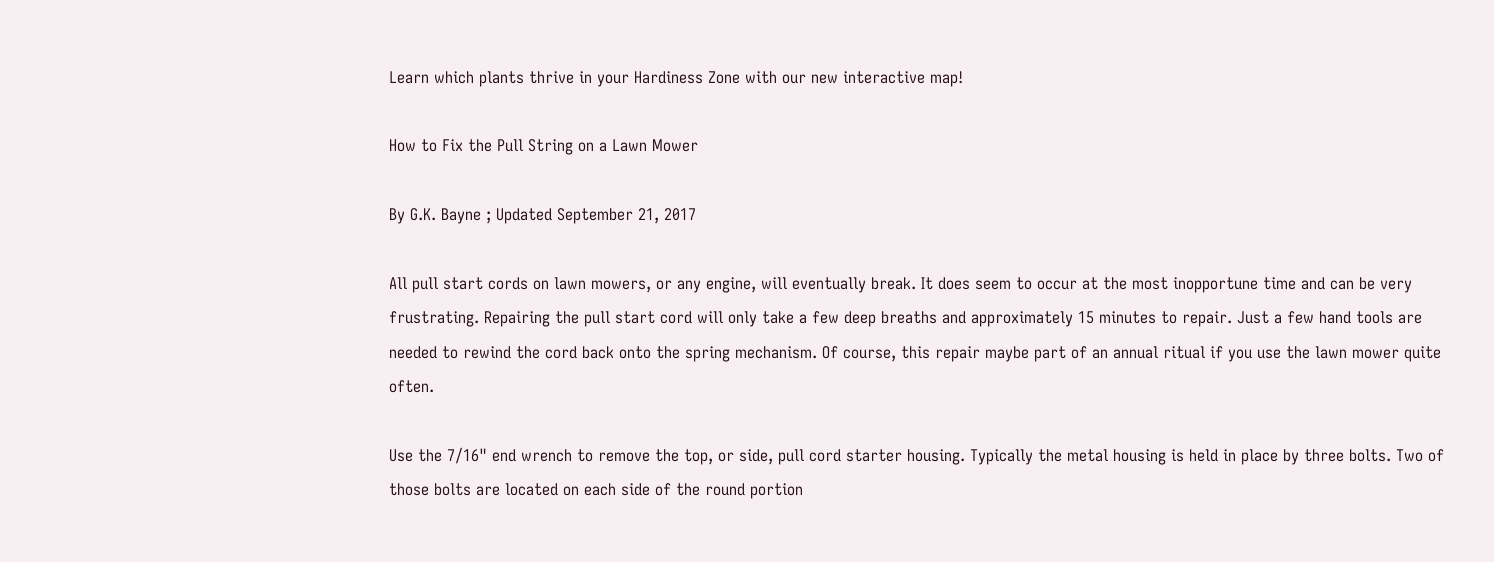Learn which plants thrive in your Hardiness Zone with our new interactive map!

How to Fix the Pull String on a Lawn Mower

By G.K. Bayne ; Updated September 21, 2017

All pull start cords on lawn mowers, or any engine, will eventually break. It does seem to occur at the most inopportune time and can be very frustrating. Repairing the pull start cord will only take a few deep breaths and approximately 15 minutes to repair. Just a few hand tools are needed to rewind the cord back onto the spring mechanism. Of course, this repair maybe part of an annual ritual if you use the lawn mower quite often.

Use the 7/16" end wrench to remove the top, or side, pull cord starter housing. Typically the metal housing is held in place by three bolts. Two of those bolts are located on each side of the round portion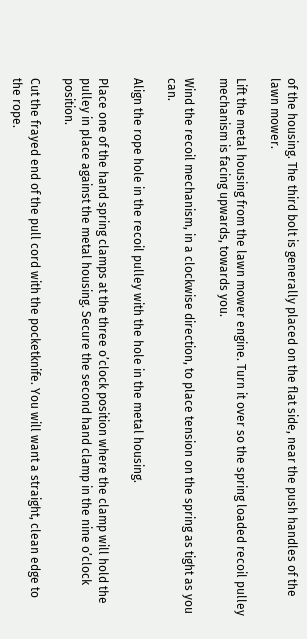of the housing. The third bolt is generally placed on the flat side, near the push handles of the lawn mower.

Lift the metal housing from the lawn mower engine. Turn it over so the spring loaded recoil pulley mechanism is facing upwards, towards you.

Wind the recoil mechanism, in a clockwise direction, to place tension on the spring as tight as you can.

Align the rope hole in the recoil pulley with the hole in the metal housing.

Place one of the hand spring clamps at the three o’clock position where the clamp will hold the pulley in place against the metal housing. Secure the second hand clamp in the nine o’clock position.

Cut the frayed end of the pull cord with the pocketknife. You will want a straight, clean edge to the rope.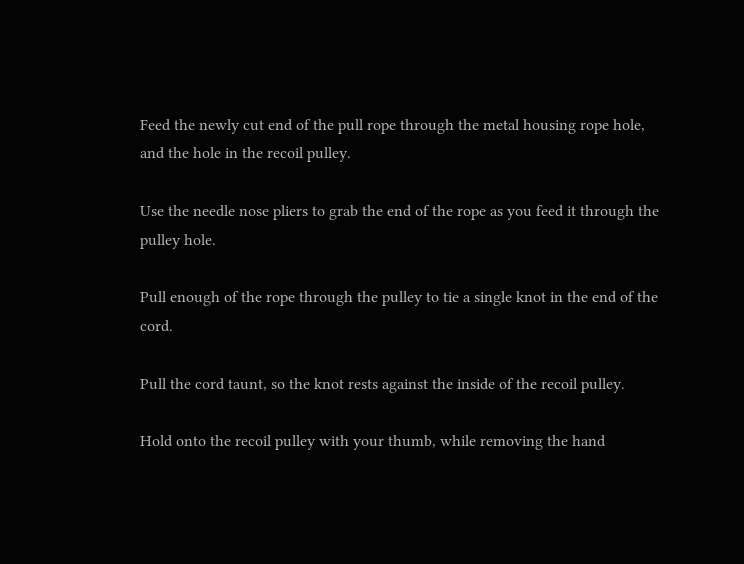Feed the newly cut end of the pull rope through the metal housing rope hole, and the hole in the recoil pulley.

Use the needle nose pliers to grab the end of the rope as you feed it through the pulley hole.

Pull enough of the rope through the pulley to tie a single knot in the end of the cord.

Pull the cord taunt, so the knot rests against the inside of the recoil pulley.

Hold onto the recoil pulley with your thumb, while removing the hand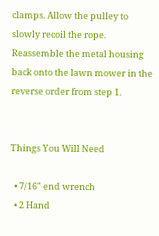clamps. Allow the pulley to slowly recoil the rope. Reassemble the metal housing back onto the lawn mower in the reverse order from step 1.


Things You Will Need

  • 7/16" end wrench
  • 2 Hand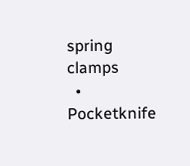spring clamps
  • Pocketknife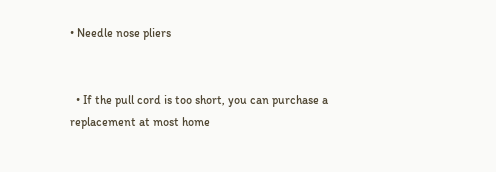• Needle nose pliers


  • If the pull cord is too short, you can purchase a replacement at most home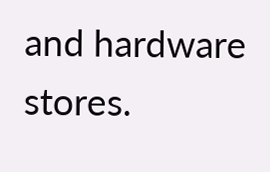and hardware stores.